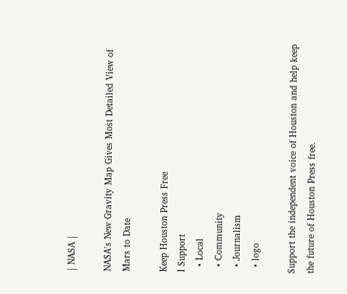| NASA |

NASA's New Gravity Map Gives Most Detailed View of Mars to Date

Keep Houston Press Free
I Support
  • Local
  • Community
  • Journalism
  • logo

Support the independent voice of Houston and help keep the future of Houston Press free.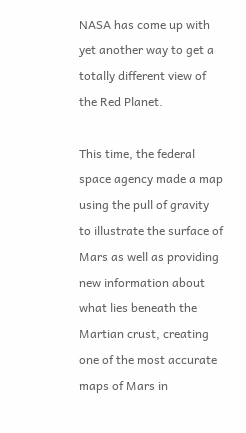NASA has come up with yet another way to get a totally different view of the Red Planet.

This time, the federal space agency made a map using the pull of gravity to illustrate the surface of Mars as well as providing new information about what lies beneath the Martian crust, creating one of the most accurate maps of Mars in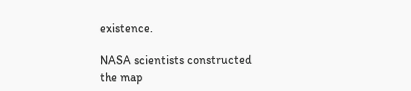existence.

NASA scientists constructed the map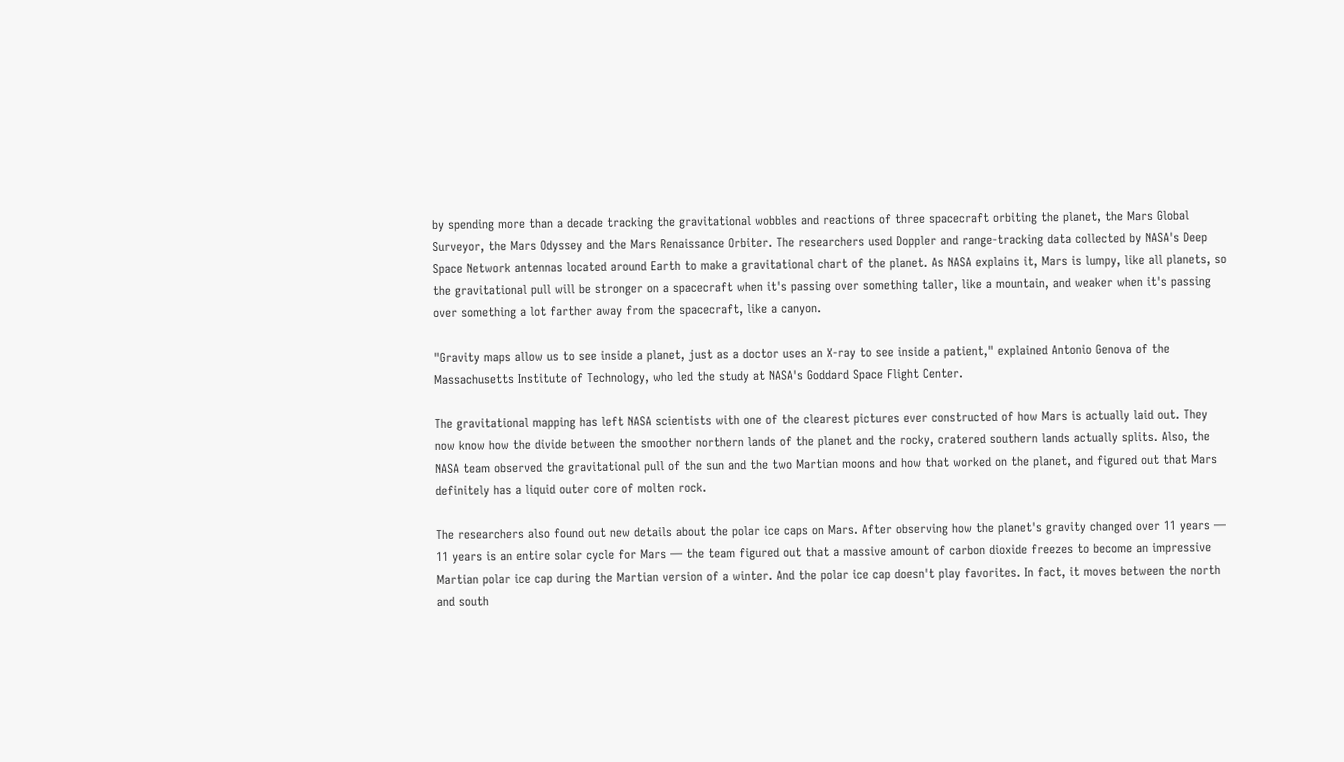by spending more than a decade tracking the gravitational wobbles and reactions of three spacecraft orbiting the planet, the Mars Global Surveyor, the Mars Odyssey and the Mars Renaissance Orbiter. The researchers used Doppler and range-tracking data collected by NASA's Deep Space Network antennas located around Earth to make a gravitational chart of the planet. As NASA explains it, Mars is lumpy, like all planets, so the gravitational pull will be stronger on a spacecraft when it's passing over something taller, like a mountain, and weaker when it's passing over something a lot farther away from the spacecraft, like a canyon.

"Gravity maps allow us to see inside a planet, just as a doctor uses an X-ray to see inside a patient," explained Antonio Genova of the Massachusetts Institute of Technology, who led the study at NASA's Goddard Space Flight Center.

The gravitational mapping has left NASA scientists with one of the clearest pictures ever constructed of how Mars is actually laid out. They now know how the divide between the smoother northern lands of the planet and the rocky, cratered southern lands actually splits. Also, the NASA team observed the gravitational pull of the sun and the two Martian moons and how that worked on the planet, and figured out that Mars definitely has a liquid outer core of molten rock.

The researchers also found out new details about the polar ice caps on Mars. After observing how the planet's gravity changed over 11 years — 11 years is an entire solar cycle for Mars — the team figured out that a massive amount of carbon dioxide freezes to become an impressive Martian polar ice cap during the Martian version of a winter. And the polar ice cap doesn't play favorites. In fact, it moves between the north and south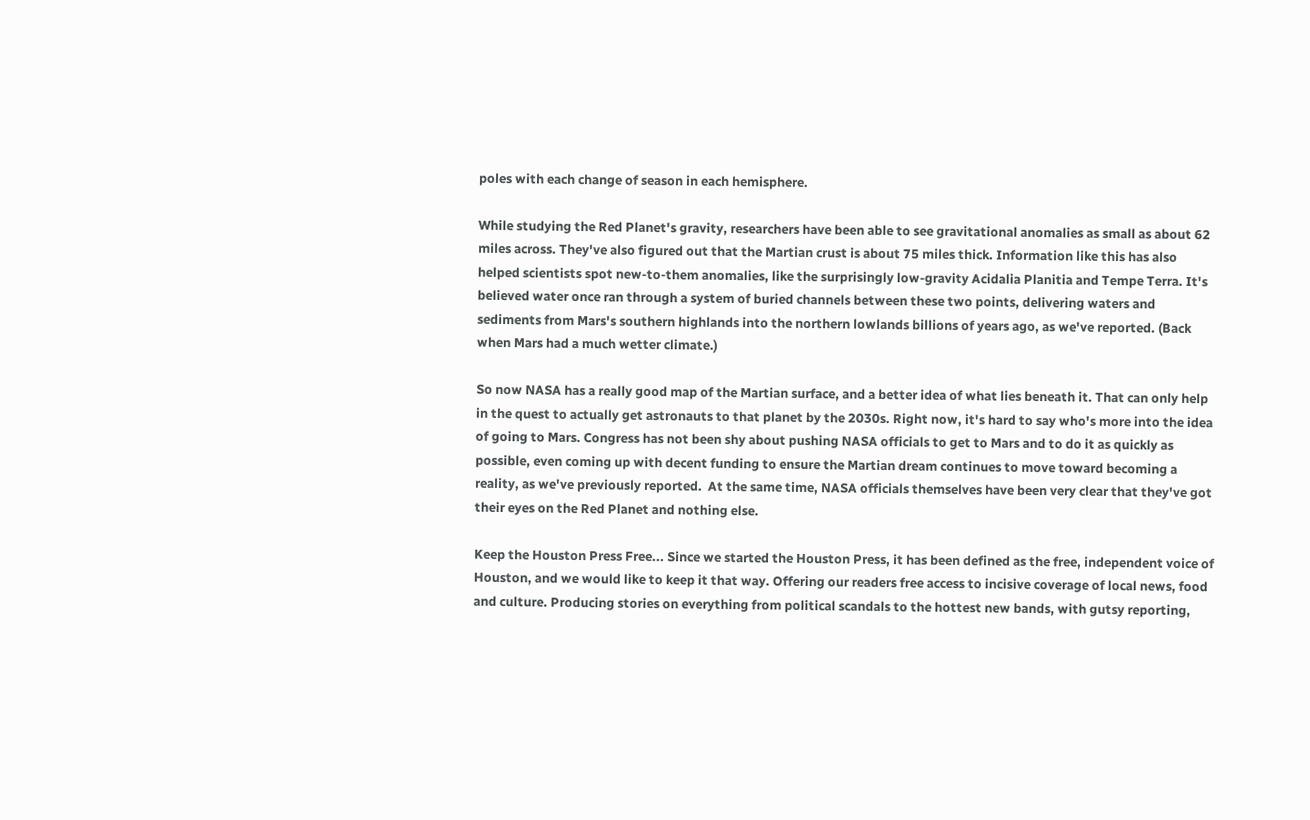poles with each change of season in each hemisphere.

While studying the Red Planet's gravity, researchers have been able to see gravitational anomalies as small as about 62 miles across. They've also figured out that the Martian crust is about 75 miles thick. Information like this has also helped scientists spot new-to-them anomalies, like the surprisingly low-gravity Acidalia Planitia and Tempe Terra. It's believed water once ran through a system of buried channels between these two points, delivering waters and sediments from Mars's southern highlands into the northern lowlands billions of years ago, as we've reported. (Back when Mars had a much wetter climate.)

So now NASA has a really good map of the Martian surface, and a better idea of what lies beneath it. That can only help in the quest to actually get astronauts to that planet by the 2030s. Right now, it's hard to say who's more into the idea of going to Mars. Congress has not been shy about pushing NASA officials to get to Mars and to do it as quickly as possible, even coming up with decent funding to ensure the Martian dream continues to move toward becoming a reality, as we've previously reported.  At the same time, NASA officials themselves have been very clear that they've got their eyes on the Red Planet and nothing else.

Keep the Houston Press Free... Since we started the Houston Press, it has been defined as the free, independent voice of Houston, and we would like to keep it that way. Offering our readers free access to incisive coverage of local news, food and culture. Producing stories on everything from political scandals to the hottest new bands, with gutsy reporting,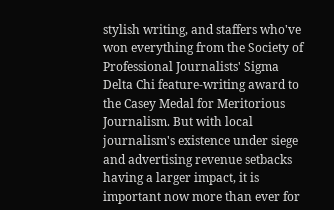stylish writing, and staffers who've won everything from the Society of Professional Journalists' Sigma Delta Chi feature-writing award to the Casey Medal for Meritorious Journalism. But with local journalism's existence under siege and advertising revenue setbacks having a larger impact, it is important now more than ever for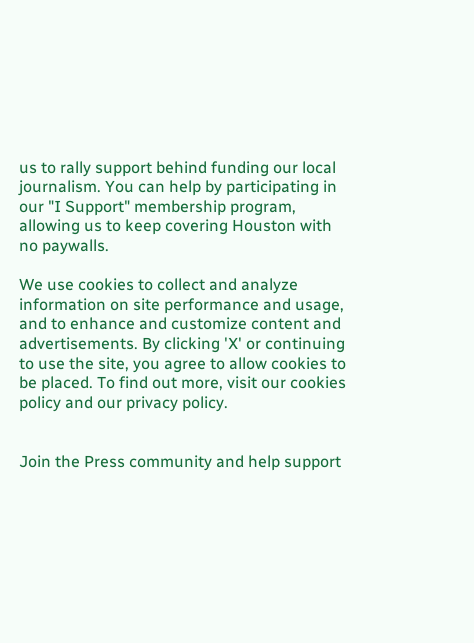us to rally support behind funding our local journalism. You can help by participating in our "I Support" membership program, allowing us to keep covering Houston with no paywalls.

We use cookies to collect and analyze information on site performance and usage, and to enhance and customize content and advertisements. By clicking 'X' or continuing to use the site, you agree to allow cookies to be placed. To find out more, visit our cookies policy and our privacy policy.


Join the Press community and help support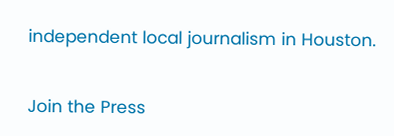independent local journalism in Houston.


Join the Press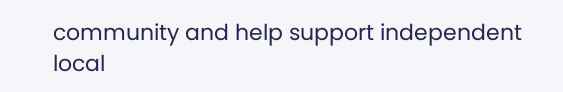community and help support independent local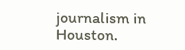journalism in Houston.